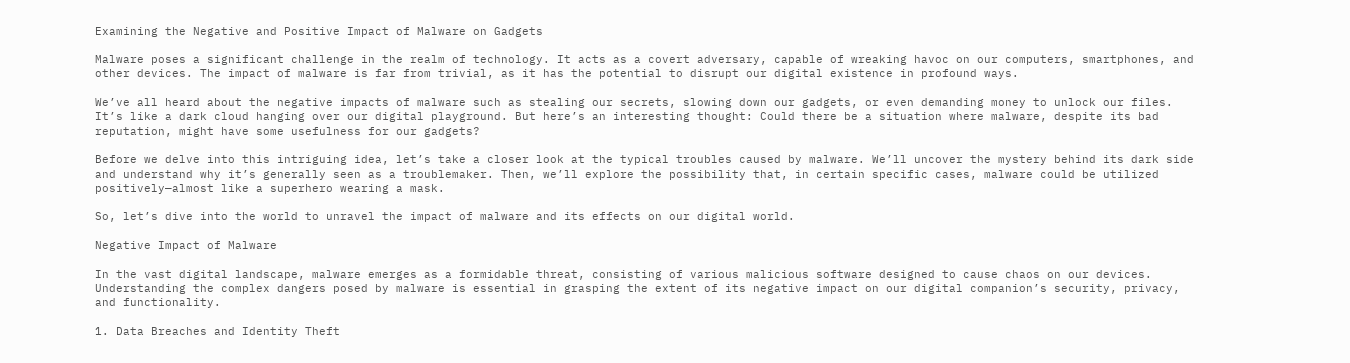Examining the Negative and Positive Impact of Malware on Gadgets

Malware poses a significant challenge in the realm of technology. It acts as a covert adversary, capable of wreaking havoc on our computers, smartphones, and other devices. The impact of malware is far from trivial, as it has the potential to disrupt our digital existence in profound ways.

We’ve all heard about the negative impacts of malware such as stealing our secrets, slowing down our gadgets, or even demanding money to unlock our files. It’s like a dark cloud hanging over our digital playground. But here’s an interesting thought: Could there be a situation where malware, despite its bad reputation, might have some usefulness for our gadgets?

Before we delve into this intriguing idea, let’s take a closer look at the typical troubles caused by malware. We’ll uncover the mystery behind its dark side and understand why it’s generally seen as a troublemaker. Then, we’ll explore the possibility that, in certain specific cases, malware could be utilized positively—almost like a superhero wearing a mask.

So, let’s dive into the world to unravel the impact of malware and its effects on our digital world.

Negative Impact of Malware

In the vast digital landscape, malware emerges as a formidable threat, consisting of various malicious software designed to cause chaos on our devices. Understanding the complex dangers posed by malware is essential in grasping the extent of its negative impact on our digital companion’s security, privacy, and functionality.

1. Data Breaches and Identity Theft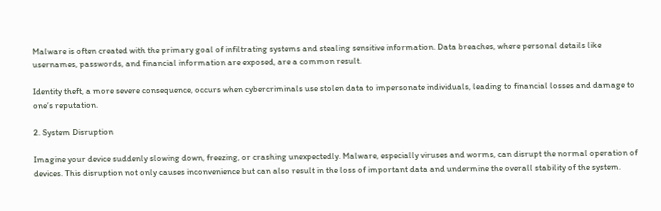Malware is often created with the primary goal of infiltrating systems and stealing sensitive information. Data breaches, where personal details like usernames, passwords, and financial information are exposed, are a common result.

Identity theft, a more severe consequence, occurs when cybercriminals use stolen data to impersonate individuals, leading to financial losses and damage to one’s reputation.

2. System Disruption

Imagine your device suddenly slowing down, freezing, or crashing unexpectedly. Malware, especially viruses and worms, can disrupt the normal operation of devices. This disruption not only causes inconvenience but can also result in the loss of important data and undermine the overall stability of the system.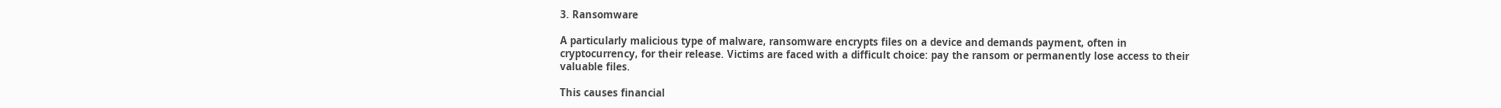3. Ransomware

A particularly malicious type of malware, ransomware encrypts files on a device and demands payment, often in cryptocurrency, for their release. Victims are faced with a difficult choice: pay the ransom or permanently lose access to their valuable files.

This causes financial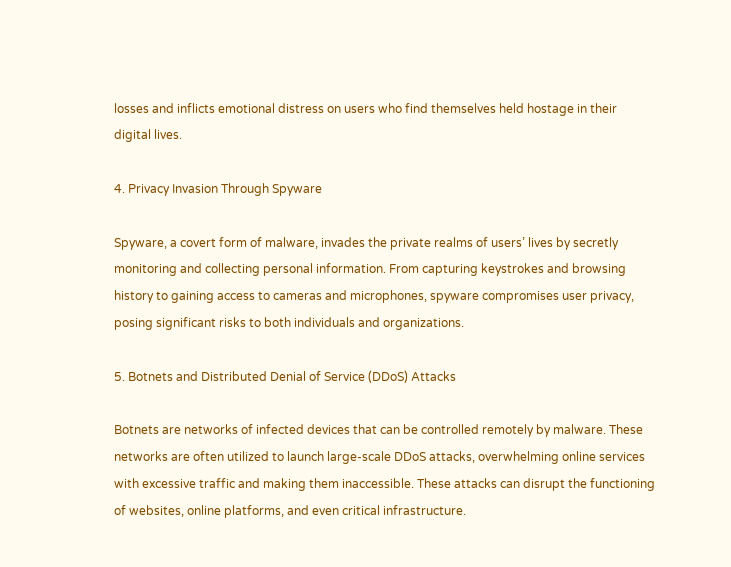losses and inflicts emotional distress on users who find themselves held hostage in their digital lives.

4. Privacy Invasion Through Spyware

Spyware, a covert form of malware, invades the private realms of users’ lives by secretly monitoring and collecting personal information. From capturing keystrokes and browsing history to gaining access to cameras and microphones, spyware compromises user privacy, posing significant risks to both individuals and organizations.

5. Botnets and Distributed Denial of Service (DDoS) Attacks

Botnets are networks of infected devices that can be controlled remotely by malware. These networks are often utilized to launch large-scale DDoS attacks, overwhelming online services with excessive traffic and making them inaccessible. These attacks can disrupt the functioning of websites, online platforms, and even critical infrastructure.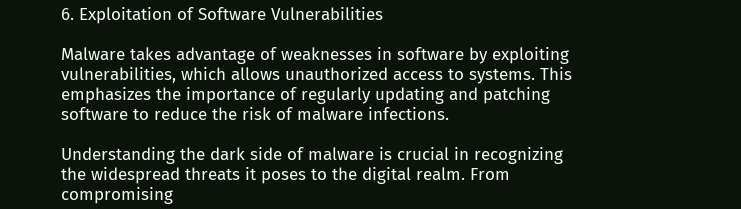6. Exploitation of Software Vulnerabilities

Malware takes advantage of weaknesses in software by exploiting vulnerabilities, which allows unauthorized access to systems. This emphasizes the importance of regularly updating and patching software to reduce the risk of malware infections.

Understanding the dark side of malware is crucial in recognizing the widespread threats it poses to the digital realm. From compromising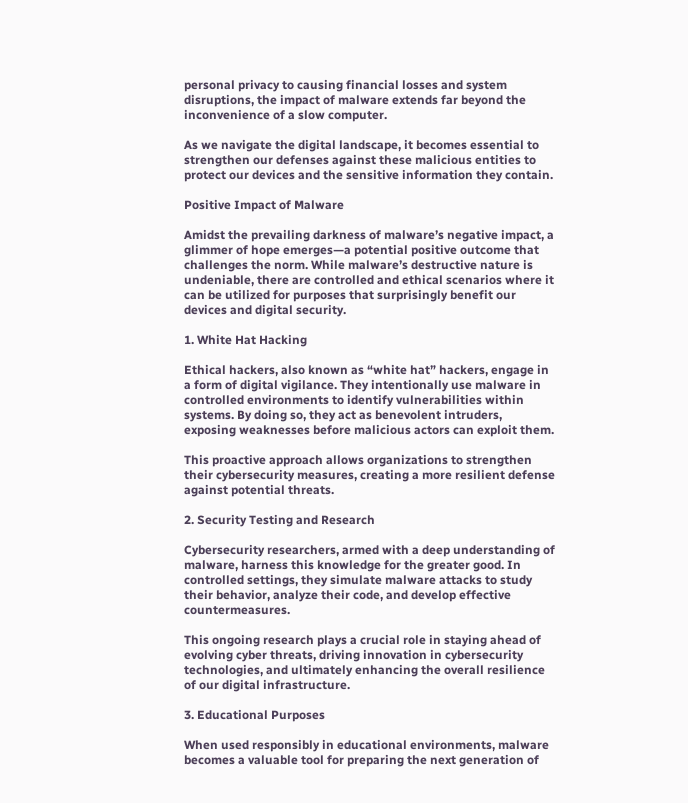personal privacy to causing financial losses and system disruptions, the impact of malware extends far beyond the inconvenience of a slow computer.

As we navigate the digital landscape, it becomes essential to strengthen our defenses against these malicious entities to protect our devices and the sensitive information they contain.

Positive Impact of Malware

Amidst the prevailing darkness of malware’s negative impact, a glimmer of hope emerges—a potential positive outcome that challenges the norm. While malware’s destructive nature is undeniable, there are controlled and ethical scenarios where it can be utilized for purposes that surprisingly benefit our devices and digital security.

1. White Hat Hacking

Ethical hackers, also known as “white hat” hackers, engage in a form of digital vigilance. They intentionally use malware in controlled environments to identify vulnerabilities within systems. By doing so, they act as benevolent intruders, exposing weaknesses before malicious actors can exploit them.

This proactive approach allows organizations to strengthen their cybersecurity measures, creating a more resilient defense against potential threats.

2. Security Testing and Research

Cybersecurity researchers, armed with a deep understanding of malware, harness this knowledge for the greater good. In controlled settings, they simulate malware attacks to study their behavior, analyze their code, and develop effective countermeasures.

This ongoing research plays a crucial role in staying ahead of evolving cyber threats, driving innovation in cybersecurity technologies, and ultimately enhancing the overall resilience of our digital infrastructure.

3. Educational Purposes

When used responsibly in educational environments, malware becomes a valuable tool for preparing the next generation of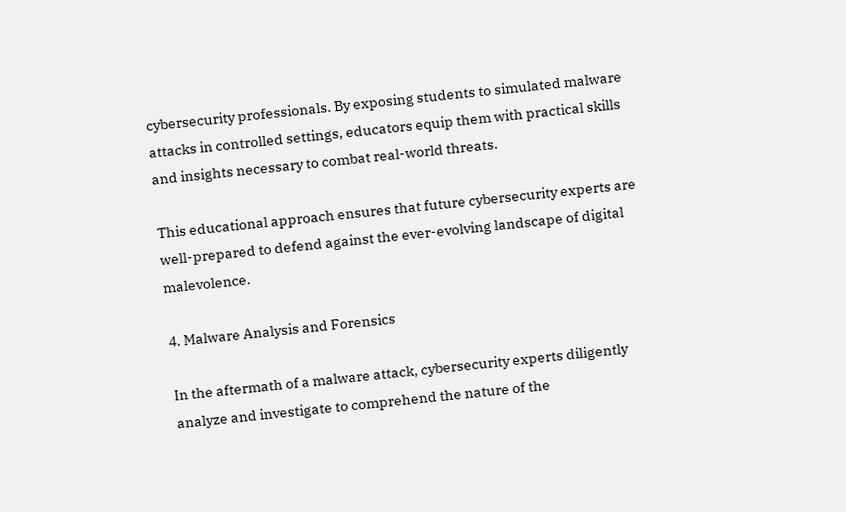cybersecurity professionals. By exposing students to simulated malware attacks in controlled settings, educators equip them with practical skills and insights necessary to combat real-world threats.

This educational approach ensures that future cybersecurity experts are well-prepared to defend against the ever-evolving landscape of digital malevolence.

4. Malware Analysis and Forensics

In the aftermath of a malware attack, cybersecurity experts diligently analyze and investigate to comprehend the nature of the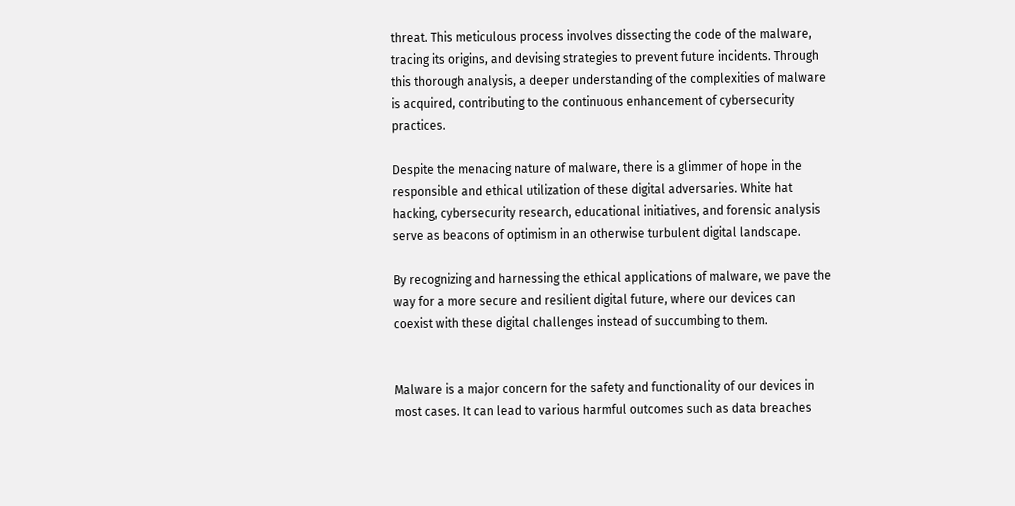threat. This meticulous process involves dissecting the code of the malware, tracing its origins, and devising strategies to prevent future incidents. Through this thorough analysis, a deeper understanding of the complexities of malware is acquired, contributing to the continuous enhancement of cybersecurity practices.

Despite the menacing nature of malware, there is a glimmer of hope in the responsible and ethical utilization of these digital adversaries. White hat hacking, cybersecurity research, educational initiatives, and forensic analysis serve as beacons of optimism in an otherwise turbulent digital landscape.

By recognizing and harnessing the ethical applications of malware, we pave the way for a more secure and resilient digital future, where our devices can coexist with these digital challenges instead of succumbing to them.


Malware is a major concern for the safety and functionality of our devices in most cases. It can lead to various harmful outcomes such as data breaches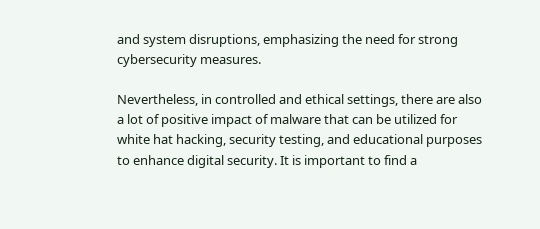and system disruptions, emphasizing the need for strong cybersecurity measures.

Nevertheless, in controlled and ethical settings, there are also a lot of positive impact of malware that can be utilized for white hat hacking, security testing, and educational purposes to enhance digital security. It is important to find a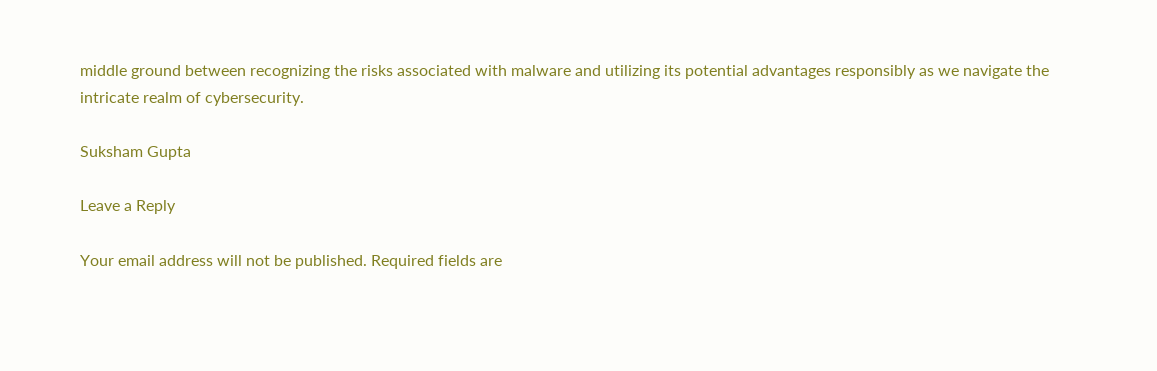middle ground between recognizing the risks associated with malware and utilizing its potential advantages responsibly as we navigate the intricate realm of cybersecurity.

Suksham Gupta

Leave a Reply

Your email address will not be published. Required fields are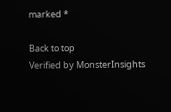marked *

Back to top
Verified by MonsterInsights